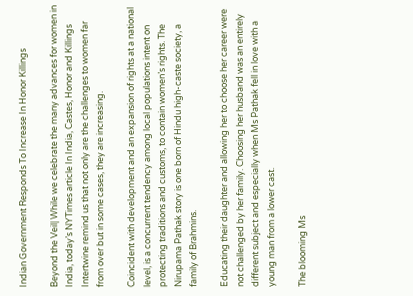Indian Government Responds To Increase In Honor Killings

Beyond the Veil| While we celebrate the many advances for women in India, today’s NYTimes article In India, Castes, Honor and Killings Intertwine remind us that not only are the challenges to women far from over but in some cases, they are increasing.

Coincident with development and an expansion of rights at a national level, is a concurrent tendency among local populations intent on protecting traditions and customs, to contain women’s rights. The Nirupama Pathak story is one born of Hindu high-caste society, a family of Brahmins.

Educating their daughter and allowing her to choose her career were not challenged by her family. Choosing her husband was an entirely different subject and especially when Ms Pathak fell in love with a young man from a lower cast.

The blooming Ms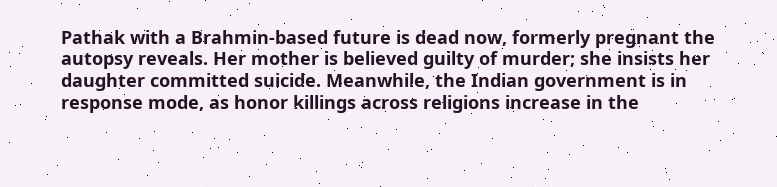Pathak with a Brahmin-based future is dead now, formerly pregnant the autopsy reveals. Her mother is believed guilty of murder; she insists her daughter committed suicide. Meanwhile, the Indian government is in response mode, as honor killings across religions increase in the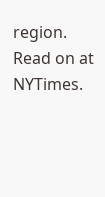region. Read on at NYTimes.